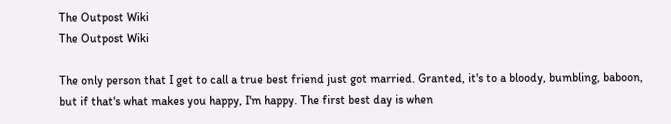The Outpost Wiki
The Outpost Wiki

The only person that I get to call a true best friend just got married. Granted, it's to a bloody, bumbling, baboon, but if that's what makes you happy, I'm happy. The first best day is when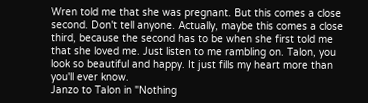Wren told me that she was pregnant. But this comes a close second. Don't tell anyone. Actually, maybe this comes a close third, because the second has to be when she first told me that she loved me. Just listen to me rambling on. Talon, you look so beautiful and happy. It just fills my heart more than you'll ever know.
Janzo to Talon in "Nothing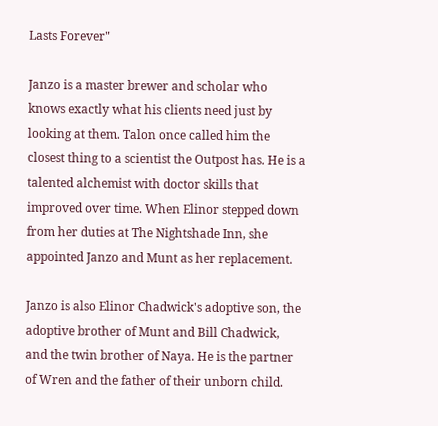Lasts Forever"

Janzo is a master brewer and scholar who knows exactly what his clients need just by looking at them. Talon once called him the closest thing to a scientist the Outpost has. He is a talented alchemist with doctor skills that improved over time. When Elinor stepped down from her duties at The Nightshade Inn, she appointed Janzo and Munt as her replacement.

Janzo is also Elinor Chadwick's adoptive son, the adoptive brother of Munt and Bill Chadwick, and the twin brother of Naya. He is the partner of Wren and the father of their unborn child.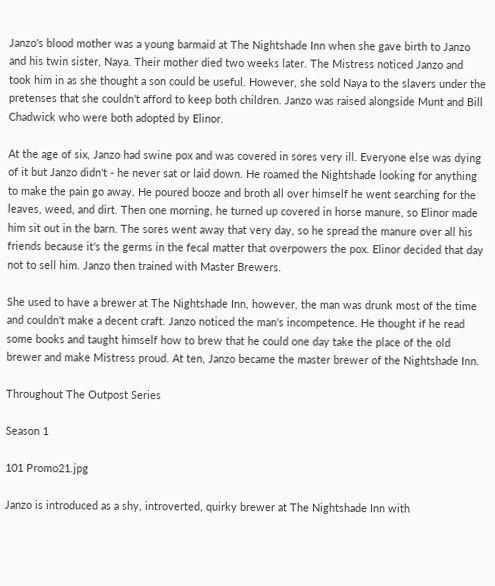Janzo's blood mother was a young barmaid at The Nightshade Inn when she gave birth to Janzo and his twin sister, Naya. Their mother died two weeks later. The Mistress noticed Janzo and took him in as she thought a son could be useful. However, she sold Naya to the slavers under the pretenses that she couldn't afford to keep both children. Janzo was raised alongside Munt and Bill Chadwick who were both adopted by Elinor.

At the age of six, Janzo had swine pox and was covered in sores very ill. Everyone else was dying of it but Janzo didn't - he never sat or laid down. He roamed the Nightshade looking for anything to make the pain go away. He poured booze and broth all over himself he went searching for the leaves, weed, and dirt. Then one morning, he turned up covered in horse manure, so Elinor made him sit out in the barn. The sores went away that very day, so he spread the manure over all his friends because it's the germs in the fecal matter that overpowers the pox. Elinor decided that day not to sell him. Janzo then trained with Master Brewers.

She used to have a brewer at The Nightshade Inn, however, the man was drunk most of the time and couldn't make a decent craft. Janzo noticed the man's incompetence. He thought if he read some books and taught himself how to brew that he could one day take the place of the old brewer and make Mistress proud. At ten, Janzo became the master brewer of the Nightshade Inn.

Throughout The Outpost Series

Season 1

101 Promo21.jpg

Janzo is introduced as a shy, introverted, quirky brewer at The Nightshade Inn with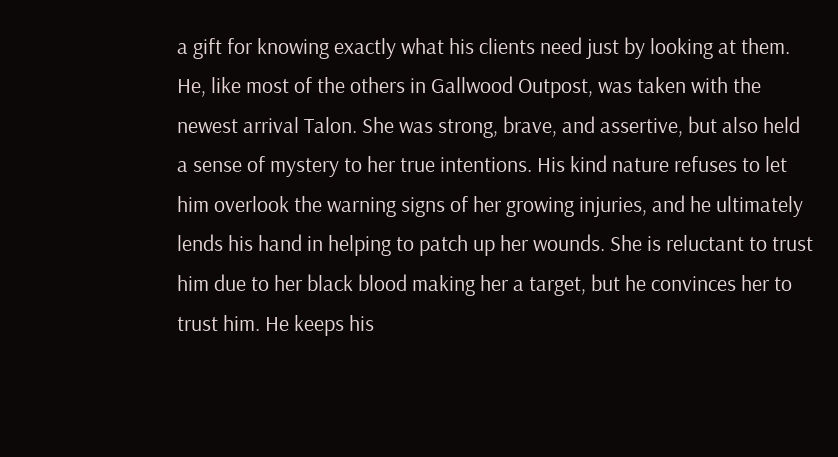a gift for knowing exactly what his clients need just by looking at them. He, like most of the others in Gallwood Outpost, was taken with the newest arrival Talon. She was strong, brave, and assertive, but also held a sense of mystery to her true intentions. His kind nature refuses to let him overlook the warning signs of her growing injuries, and he ultimately lends his hand in helping to patch up her wounds. She is reluctant to trust him due to her black blood making her a target, but he convinces her to trust him. He keeps his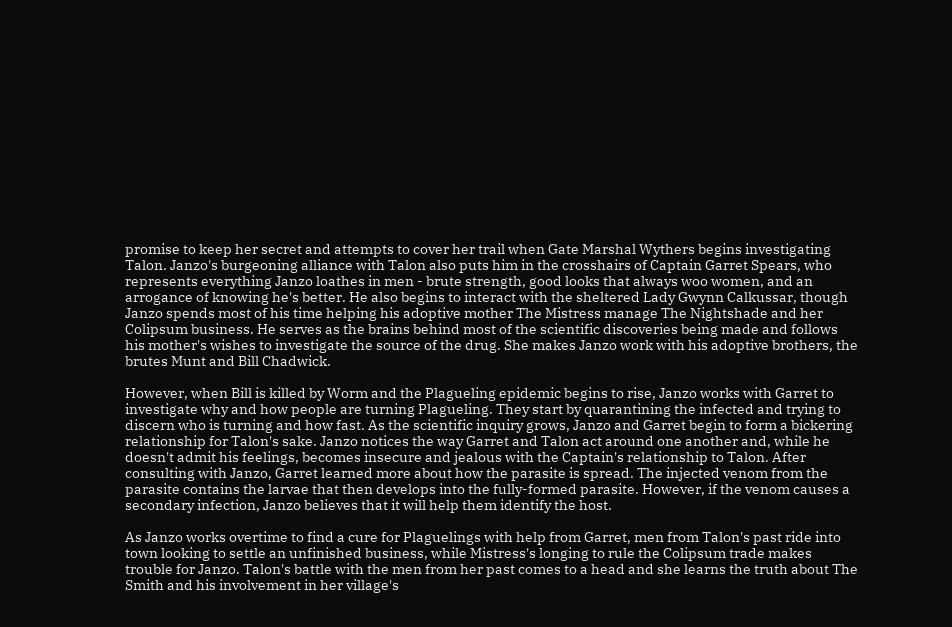promise to keep her secret and attempts to cover her trail when Gate Marshal Wythers begins investigating Talon. Janzo's burgeoning alliance with Talon also puts him in the crosshairs of Captain Garret Spears, who represents everything Janzo loathes in men - brute strength, good looks that always woo women, and an arrogance of knowing he's better. He also begins to interact with the sheltered Lady Gwynn Calkussar, though Janzo spends most of his time helping his adoptive mother The Mistress manage The Nightshade and her Colipsum business. He serves as the brains behind most of the scientific discoveries being made and follows his mother's wishes to investigate the source of the drug. She makes Janzo work with his adoptive brothers, the brutes Munt and Bill Chadwick.

However, when Bill is killed by Worm and the Plagueling epidemic begins to rise, Janzo works with Garret to investigate why and how people are turning Plagueling. They start by quarantining the infected and trying to discern who is turning and how fast. As the scientific inquiry grows, Janzo and Garret begin to form a bickering relationship for Talon's sake. Janzo notices the way Garret and Talon act around one another and, while he doesn't admit his feelings, becomes insecure and jealous with the Captain's relationship to Talon. After consulting with Janzo, Garret learned more about how the parasite is spread. The injected venom from the parasite contains the larvae that then develops into the fully-formed parasite. However, if the venom causes a secondary infection, Janzo believes that it will help them identify the host.

As Janzo works overtime to find a cure for Plaguelings with help from Garret, men from Talon's past ride into town looking to settle an unfinished business, while Mistress's longing to rule the Colipsum trade makes trouble for Janzo. Talon's battle with the men from her past comes to a head and she learns the truth about The Smith and his involvement in her village's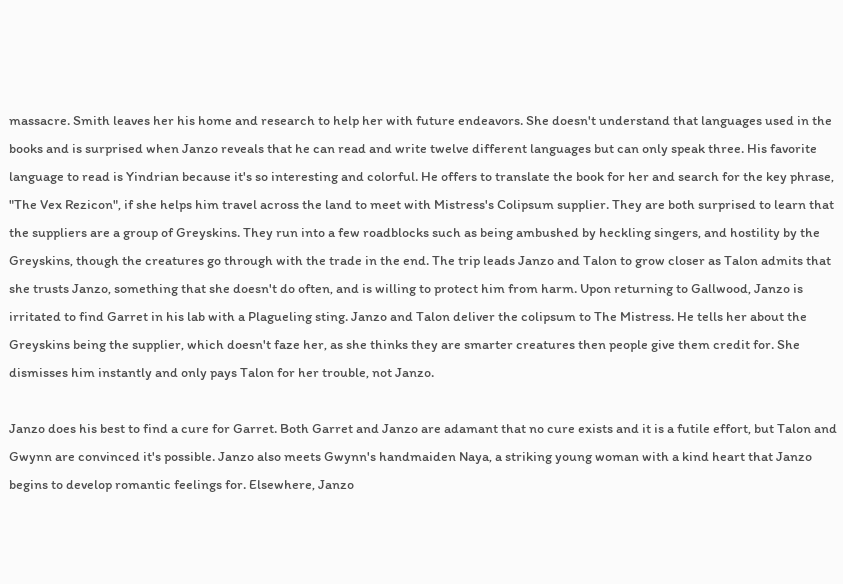massacre. Smith leaves her his home and research to help her with future endeavors. She doesn't understand that languages used in the books and is surprised when Janzo reveals that he can read and write twelve different languages but can only speak three. His favorite language to read is Yindrian because it's so interesting and colorful. He offers to translate the book for her and search for the key phrase, "The Vex Rezicon", if she helps him travel across the land to meet with Mistress's Colipsum supplier. They are both surprised to learn that the suppliers are a group of Greyskins. They run into a few roadblocks such as being ambushed by heckling singers, and hostility by the Greyskins, though the creatures go through with the trade in the end. The trip leads Janzo and Talon to grow closer as Talon admits that she trusts Janzo, something that she doesn't do often, and is willing to protect him from harm. Upon returning to Gallwood, Janzo is irritated to find Garret in his lab with a Plagueling sting. Janzo and Talon deliver the colipsum to The Mistress. He tells her about the Greyskins being the supplier, which doesn't faze her, as she thinks they are smarter creatures then people give them credit for. She dismisses him instantly and only pays Talon for her trouble, not Janzo.

Janzo does his best to find a cure for Garret. Both Garret and Janzo are adamant that no cure exists and it is a futile effort, but Talon and Gwynn are convinced it's possible. Janzo also meets Gwynn's handmaiden Naya, a striking young woman with a kind heart that Janzo begins to develop romantic feelings for. Elsewhere, Janzo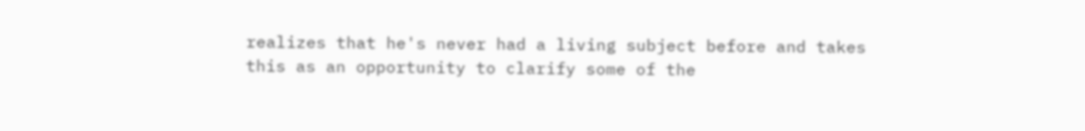realizes that he's never had a living subject before and takes this as an opportunity to clarify some of the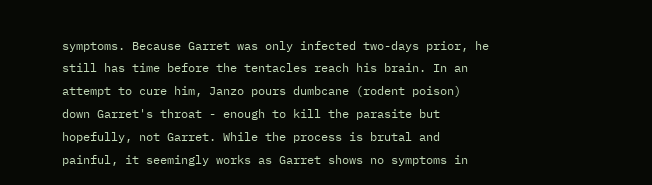symptoms. Because Garret was only infected two-days prior, he still has time before the tentacles reach his brain. In an attempt to cure him, Janzo pours dumbcane (rodent poison) down Garret's throat - enough to kill the parasite but hopefully, not Garret. While the process is brutal and painful, it seemingly works as Garret shows no symptoms in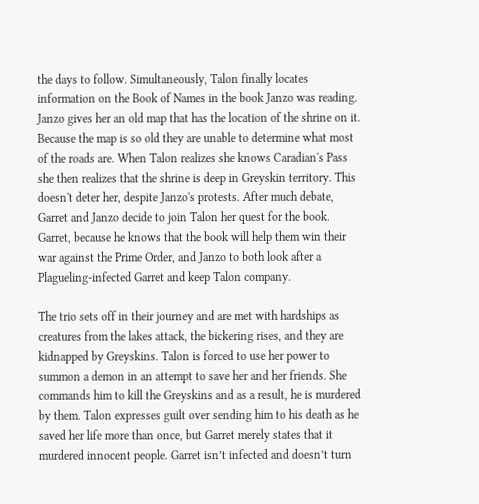the days to follow. Simultaneously, Talon finally locates information on the Book of Names in the book Janzo was reading. Janzo gives her an old map that has the location of the shrine on it. Because the map is so old they are unable to determine what most of the roads are. When Talon realizes she knows Caradian's Pass she then realizes that the shrine is deep in Greyskin territory. This doesn't deter her, despite Janzo's protests. After much debate, Garret and Janzo decide to join Talon her quest for the book. Garret, because he knows that the book will help them win their war against the Prime Order, and Janzo to both look after a Plagueling-infected Garret and keep Talon company.

The trio sets off in their journey and are met with hardships as creatures from the lakes attack, the bickering rises, and they are kidnapped by Greyskins. Talon is forced to use her power to summon a demon in an attempt to save her and her friends. She commands him to kill the Greyskins and as a result, he is murdered by them. Talon expresses guilt over sending him to his death as he saved her life more than once, but Garret merely states that it murdered innocent people. Garret isn’t infected and doesn’t turn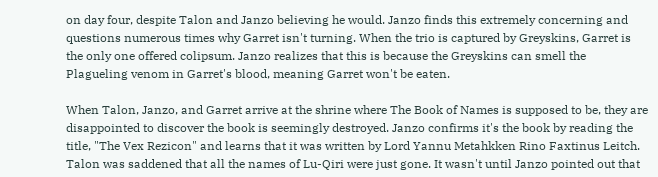on day four, despite Talon and Janzo believing he would. Janzo finds this extremely concerning and questions numerous times why Garret isn't turning. When the trio is captured by Greyskins, Garret is the only one offered colipsum. Janzo realizes that this is because the Greyskins can smell the Plagueling venom in Garret's blood, meaning Garret won't be eaten.

When Talon, Janzo, and Garret arrive at the shrine where The Book of Names is supposed to be, they are disappointed to discover the book is seemingly destroyed. Janzo confirms it's the book by reading the title, "The Vex Rezicon" and learns that it was written by Lord Yannu Metahkken Rino Faxtinus Leitch. Talon was saddened that all the names of Lu-Qiri were just gone. It wasn't until Janzo pointed out that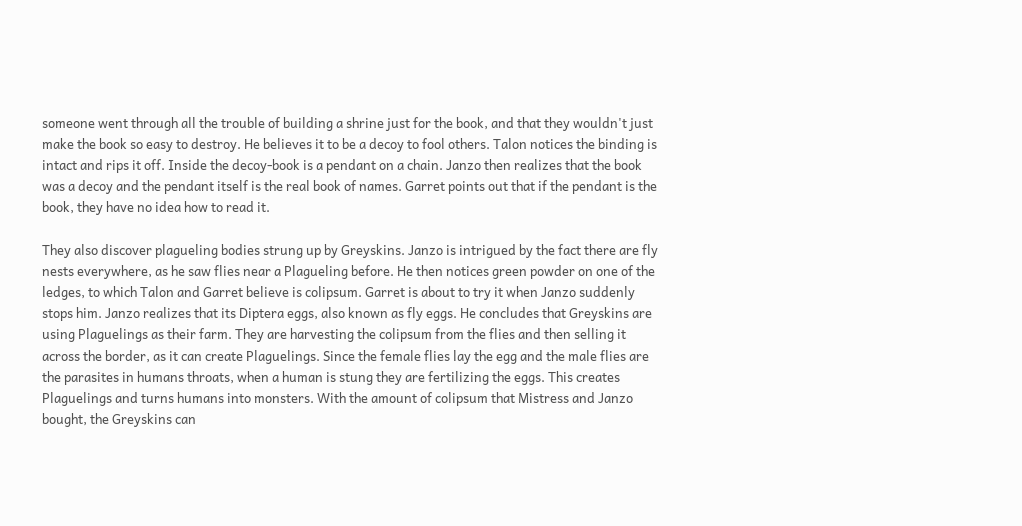someone went through all the trouble of building a shrine just for the book, and that they wouldn't just make the book so easy to destroy. He believes it to be a decoy to fool others. Talon notices the binding is intact and rips it off. Inside the decoy-book is a pendant on a chain. Janzo then realizes that the book was a decoy and the pendant itself is the real book of names. Garret points out that if the pendant is the book, they have no idea how to read it.

They also discover plagueling bodies strung up by Greyskins. Janzo is intrigued by the fact there are fly nests everywhere, as he saw flies near a Plagueling before. He then notices green powder on one of the ledges, to which Talon and Garret believe is colipsum. Garret is about to try it when Janzo suddenly stops him. Janzo realizes that its Diptera eggs, also known as fly eggs. He concludes that Greyskins are using Plaguelings as their farm. They are harvesting the colipsum from the flies and then selling it across the border, as it can create Plaguelings. Since the female flies lay the egg and the male flies are the parasites in humans throats, when a human is stung they are fertilizing the eggs. This creates Plaguelings and turns humans into monsters. With the amount of colipsum that Mistress and Janzo bought, the Greyskins can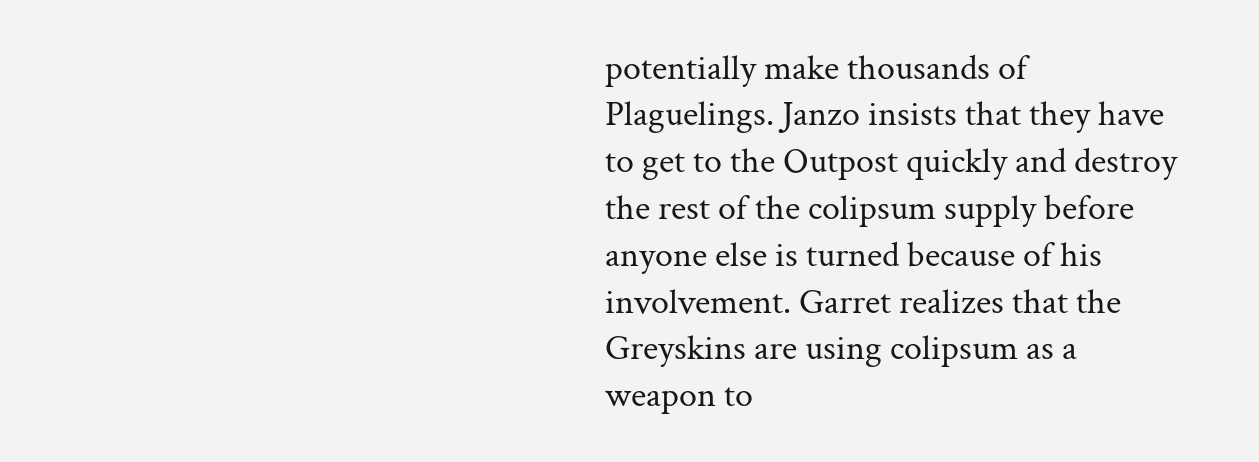potentially make thousands of Plaguelings. Janzo insists that they have to get to the Outpost quickly and destroy the rest of the colipsum supply before anyone else is turned because of his involvement. Garret realizes that the Greyskins are using colipsum as a weapon to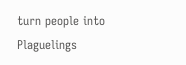turn people into Plaguelings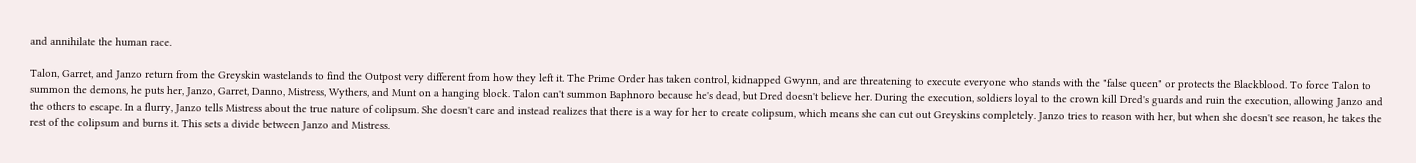and annihilate the human race.

Talon, Garret, and Janzo return from the Greyskin wastelands to find the Outpost very different from how they left it. The Prime Order has taken control, kidnapped Gwynn, and are threatening to execute everyone who stands with the "false queen" or protects the Blackblood. To force Talon to summon the demons, he puts her, Janzo, Garret, Danno, Mistress, Wythers, and Munt on a hanging block. Talon can't summon Baphnoro because he's dead, but Dred doesn't believe her. During the execution, soldiers loyal to the crown kill Dred's guards and ruin the execution, allowing Janzo and the others to escape. In a flurry, Janzo tells Mistress about the true nature of colipsum. She doesn't care and instead realizes that there is a way for her to create colipsum, which means she can cut out Greyskins completely. Janzo tries to reason with her, but when she doesn't see reason, he takes the rest of the colipsum and burns it. This sets a divide between Janzo and Mistress.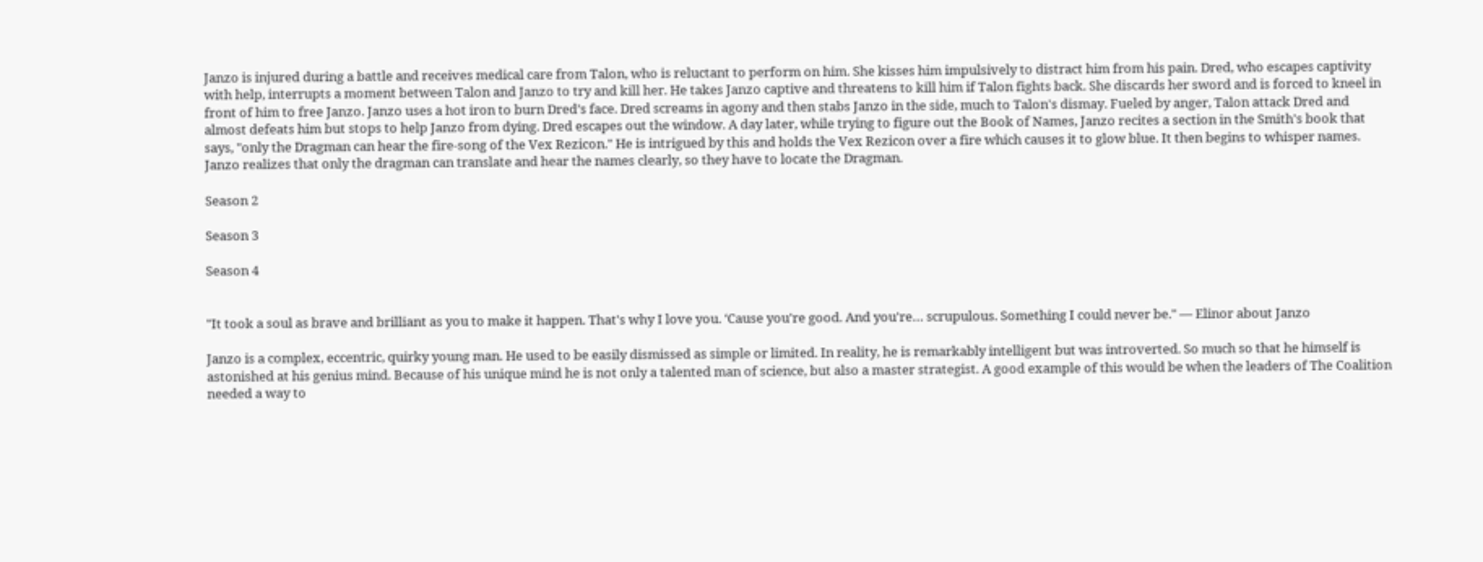Janzo is injured during a battle and receives medical care from Talon, who is reluctant to perform on him. She kisses him impulsively to distract him from his pain. Dred, who escapes captivity with help, interrupts a moment between Talon and Janzo to try and kill her. He takes Janzo captive and threatens to kill him if Talon fights back. She discards her sword and is forced to kneel in front of him to free Janzo. Janzo uses a hot iron to burn Dred’s face. Dred screams in agony and then stabs Janzo in the side, much to Talon's dismay. Fueled by anger, Talon attack Dred and almost defeats him but stops to help Janzo from dying. Dred escapes out the window. A day later, while trying to figure out the Book of Names, Janzo recites a section in the Smith's book that says, "only the Dragman can hear the fire-song of the Vex Rezicon." He is intrigued by this and holds the Vex Rezicon over a fire which causes it to glow blue. It then begins to whisper names. Janzo realizes that only the dragman can translate and hear the names clearly, so they have to locate the Dragman.

Season 2

Season 3

Season 4


"It took a soul as brave and brilliant as you to make it happen. That's why I love you. ‘Cause you're good. And you're… scrupulous. Something I could never be." ― Elinor about Janzo

Janzo is a complex, eccentric, quirky young man. He used to be easily dismissed as simple or limited. In reality, he is remarkably intelligent but was introverted. So much so that he himself is astonished at his genius mind. Because of his unique mind he is not only a talented man of science, but also a master strategist. A good example of this would be when the leaders of The Coalition needed a way to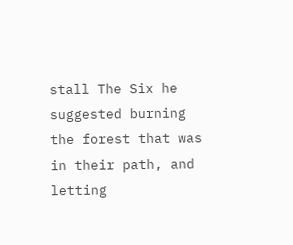stall The Six he suggested burning the forest that was in their path, and letting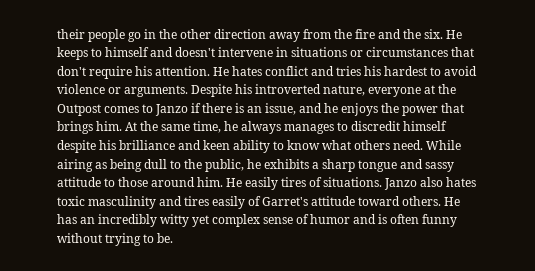their people go in the other direction away from the fire and the six. He keeps to himself and doesn't intervene in situations or circumstances that don't require his attention. He hates conflict and tries his hardest to avoid violence or arguments. Despite his introverted nature, everyone at the Outpost comes to Janzo if there is an issue, and he enjoys the power that brings him. At the same time, he always manages to discredit himself despite his brilliance and keen ability to know what others need. While airing as being dull to the public, he exhibits a sharp tongue and sassy attitude to those around him. He easily tires of situations. Janzo also hates toxic masculinity and tires easily of Garret's attitude toward others. He has an incredibly witty yet complex sense of humor and is often funny without trying to be.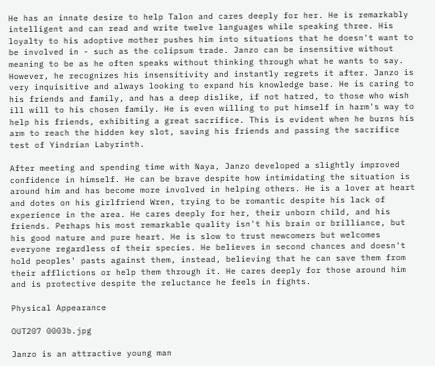He has an innate desire to help Talon and cares deeply for her. He is remarkably intelligent and can read and write twelve languages while speaking three. His loyalty to his adoptive mother pushes him into situations that he doesn't want to be involved in - such as the colipsum trade. Janzo can be insensitive without meaning to be as he often speaks without thinking through what he wants to say. However, he recognizes his insensitivity and instantly regrets it after. Janzo is very inquisitive and always looking to expand his knowledge base. He is caring to his friends and family, and has a deep dislike, if not hatred, to those who wish ill will to his chosen family. He is even willing to put himself in harm's way to help his friends, exhibiting a great sacrifice. This is evident when he burns his arm to reach the hidden key slot, saving his friends and passing the sacrifice test of Yindrian Labyrinth.

After meeting and spending time with Naya, Janzo developed a slightly improved confidence in himself. He can be brave despite how intimidating the situation is around him and has become more involved in helping others. He is a lover at heart and dotes on his girlfriend Wren, trying to be romantic despite his lack of experience in the area. He cares deeply for her, their unborn child, and his friends. Perhaps his most remarkable quality isn't his brain or brilliance, but his good nature and pure heart. He is slow to trust newcomers but welcomes everyone regardless of their species. He believes in second chances and doesn't hold peoples' pasts against them, instead, believing that he can save them from their afflictions or help them through it. He cares deeply for those around him and is protective despite the reluctance he feels in fights.

Physical Appearance

OUT207 0003b.jpg

Janzo is an attractive young man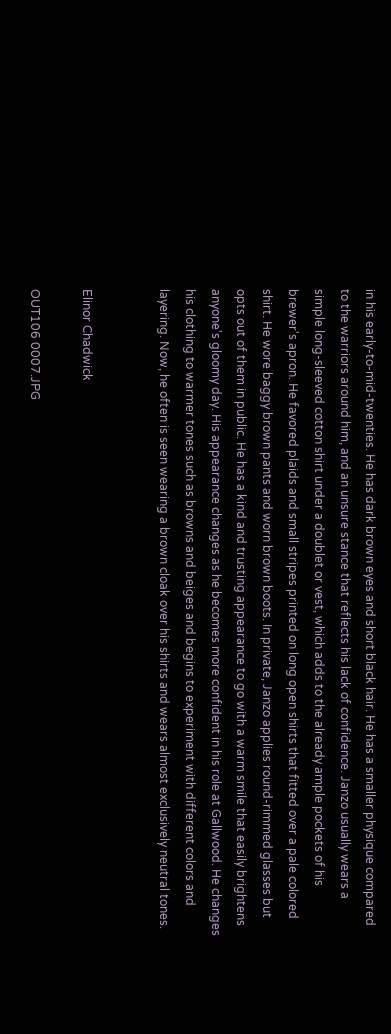in his early-to-mid-twenties. He has dark brown eyes and short black hair. He has a smaller physique compared to the warriors around him, and an unsure stance that reflects his lack of confidence. Janzo usually wears a simple long-sleeved cotton shirt under a doublet or vest, which adds to the already ample pockets of his brewer's apron. He favored plaids and small stripes printed on long open shirts that fitted over a pale colored shirt. He wore baggy brown pants and worn brown boots. In private, Janzo applies round-rimmed glasses but opts out of them in public. He has a kind and trusting appearance to go with a warm smile that easily brightens anyone's gloomy day. His appearance changes as he becomes more confident in his role at Gallwood. He changes his clothing to warmer tones such as browns and beiges and begins to experiment with different colors and layering. Now, he often is seen wearing a brown cloak over his shirts and wears almost exclusively neutral tones.


Elinor Chadwick

OUT106 0007.JPG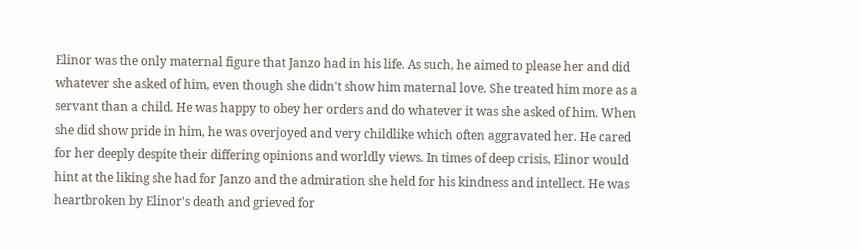Elinor was the only maternal figure that Janzo had in his life. As such, he aimed to please her and did whatever she asked of him, even though she didn't show him maternal love. She treated him more as a servant than a child. He was happy to obey her orders and do whatever it was she asked of him. When she did show pride in him, he was overjoyed and very childlike which often aggravated her. He cared for her deeply despite their differing opinions and worldly views. In times of deep crisis, Elinor would hint at the liking she had for Janzo and the admiration she held for his kindness and intellect. He was heartbroken by Elinor's death and grieved for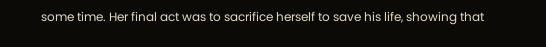some time. Her final act was to sacrifice herself to save his life, showing that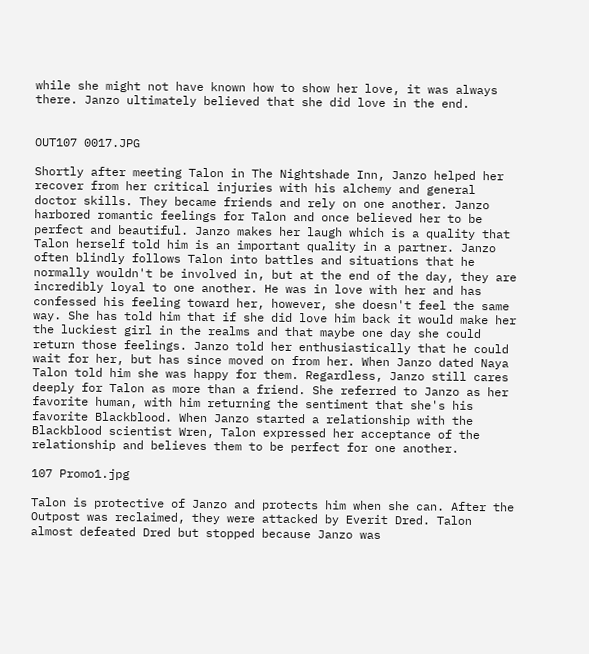while she might not have known how to show her love, it was always there. Janzo ultimately believed that she did love in the end.


OUT107 0017.JPG

Shortly after meeting Talon in The Nightshade Inn, Janzo helped her recover from her critical injuries with his alchemy and general doctor skills. They became friends and rely on one another. Janzo harbored romantic feelings for Talon and once believed her to be perfect and beautiful. Janzo makes her laugh which is a quality that Talon herself told him is an important quality in a partner. Janzo often blindly follows Talon into battles and situations that he normally wouldn't be involved in, but at the end of the day, they are incredibly loyal to one another. He was in love with her and has confessed his feeling toward her, however, she doesn't feel the same way. She has told him that if she did love him back it would make her the luckiest girl in the realms and that maybe one day she could return those feelings. Janzo told her enthusiastically that he could wait for her, but has since moved on from her. When Janzo dated Naya Talon told him she was happy for them. Regardless, Janzo still cares deeply for Talon as more than a friend. She referred to Janzo as her favorite human, with him returning the sentiment that she's his favorite Blackblood. When Janzo started a relationship with the Blackblood scientist Wren, Talon expressed her acceptance of the relationship and believes them to be perfect for one another.

107 Promo1.jpg

Talon is protective of Janzo and protects him when she can. After the Outpost was reclaimed, they were attacked by Everit Dred. Talon almost defeated Dred but stopped because Janzo was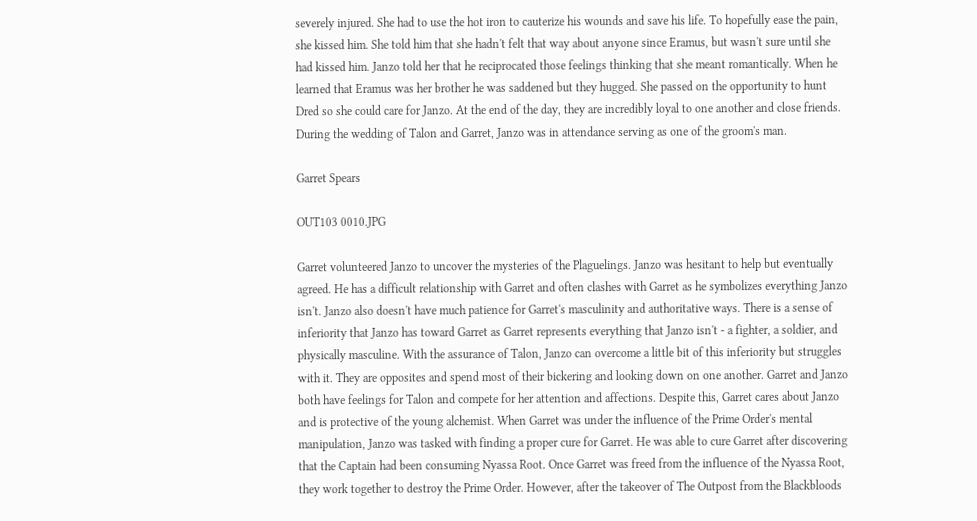severely injured. She had to use the hot iron to cauterize his wounds and save his life. To hopefully ease the pain, she kissed him. She told him that she hadn't felt that way about anyone since Eramus, but wasn't sure until she had kissed him. Janzo told her that he reciprocated those feelings thinking that she meant romantically. When he learned that Eramus was her brother he was saddened but they hugged. She passed on the opportunity to hunt Dred so she could care for Janzo. At the end of the day, they are incredibly loyal to one another and close friends. During the wedding of Talon and Garret, Janzo was in attendance serving as one of the groom's man.

Garret Spears

OUT103 0010.JPG

Garret volunteered Janzo to uncover the mysteries of the Plaguelings. Janzo was hesitant to help but eventually agreed. He has a difficult relationship with Garret and often clashes with Garret as he symbolizes everything Janzo isn't. Janzo also doesn't have much patience for Garret's masculinity and authoritative ways. There is a sense of inferiority that Janzo has toward Garret as Garret represents everything that Janzo isn't - a fighter, a soldier, and physically masculine. With the assurance of Talon, Janzo can overcome a little bit of this inferiority but struggles with it. They are opposites and spend most of their bickering and looking down on one another. Garret and Janzo both have feelings for Talon and compete for her attention and affections. Despite this, Garret cares about Janzo and is protective of the young alchemist. When Garret was under the influence of the Prime Order's mental manipulation, Janzo was tasked with finding a proper cure for Garret. He was able to cure Garret after discovering that the Captain had been consuming Nyassa Root. Once Garret was freed from the influence of the Nyassa Root, they work together to destroy the Prime Order. However, after the takeover of The Outpost from the Blackbloods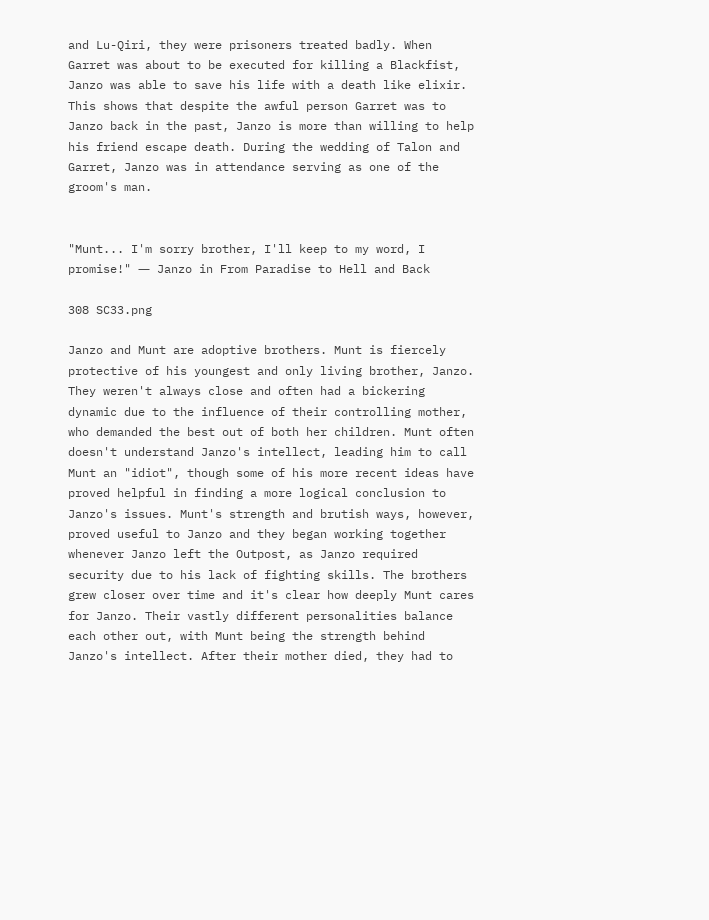and Lu-Qiri, they were prisoners treated badly. When Garret was about to be executed for killing a Blackfist, Janzo was able to save his life with a death like elixir. This shows that despite the awful person Garret was to Janzo back in the past, Janzo is more than willing to help his friend escape death. During the wedding of Talon and Garret, Janzo was in attendance serving as one of the groom's man.


"Munt... I'm sorry brother, I'll keep to my word, I promise!" ― Janzo in From Paradise to Hell and Back

308 SC33.png

Janzo and Munt are adoptive brothers. Munt is fiercely protective of his youngest and only living brother, Janzo. They weren't always close and often had a bickering dynamic due to the influence of their controlling mother, who demanded the best out of both her children. Munt often doesn't understand Janzo's intellect, leading him to call Munt an "idiot", though some of his more recent ideas have proved helpful in finding a more logical conclusion to Janzo's issues. Munt's strength and brutish ways, however, proved useful to Janzo and they began working together whenever Janzo left the Outpost, as Janzo required security due to his lack of fighting skills. The brothers grew closer over time and it's clear how deeply Munt cares for Janzo. Their vastly different personalities balance each other out, with Munt being the strength behind Janzo's intellect. After their mother died, they had to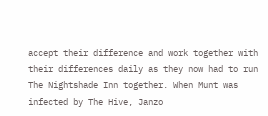accept their difference and work together with their differences daily as they now had to run The Nightshade Inn together. When Munt was infected by The Hive, Janzo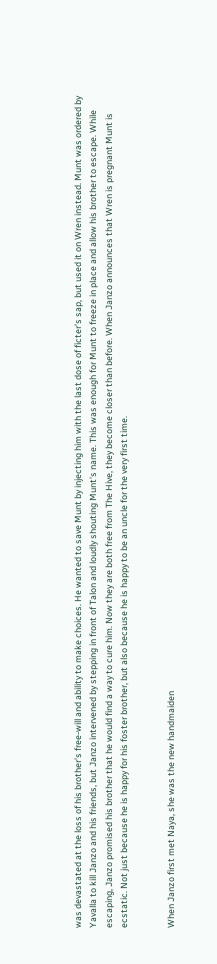was devastated at the loss of his brother's free-will and ability to make choices. He wanted to save Munt by injecting him with the last dose of ficter's sap, but used it on Wren instead. Munt was ordered by Yavalla to kill Janzo and his friends, but Janzo intervened by stepping in front of Talon and loudly shouting Munt's name. This was enough for Munt to freeze in place and allow his brother to escape. While escaping, Janzo promised his brother that he would find a way to cure him. Now they are both free from The Hive, they become closer than before. When Janzo announces that Wren is pregnant Munt is ecstatic. Not just because he is happy for his foster brother, but also because he is happy to be an uncle for the very first time.


When Janzo first met Naya, she was the new handmaiden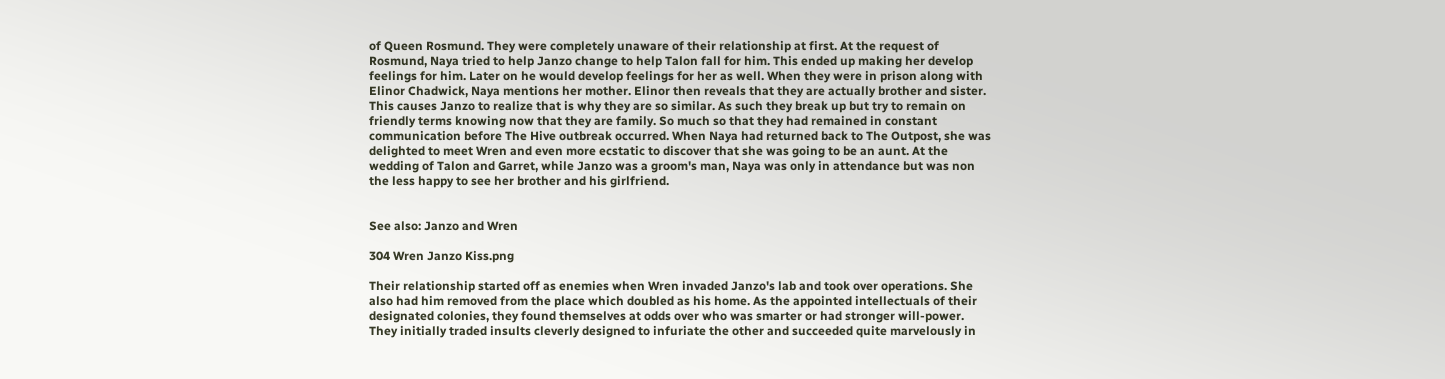of Queen Rosmund. They were completely unaware of their relationship at first. At the request of Rosmund, Naya tried to help Janzo change to help Talon fall for him. This ended up making her develop feelings for him. Later on he would develop feelings for her as well. When they were in prison along with Elinor Chadwick, Naya mentions her mother. Elinor then reveals that they are actually brother and sister. This causes Janzo to realize that is why they are so similar. As such they break up but try to remain on friendly terms knowing now that they are family. So much so that they had remained in constant communication before The Hive outbreak occurred. When Naya had returned back to The Outpost, she was delighted to meet Wren and even more ecstatic to discover that she was going to be an aunt. At the wedding of Talon and Garret, while Janzo was a groom's man, Naya was only in attendance but was non the less happy to see her brother and his girlfriend.


See also: Janzo and Wren

304 Wren Janzo Kiss.png

Their relationship started off as enemies when Wren invaded Janzo's lab and took over operations. She also had him removed from the place which doubled as his home. As the appointed intellectuals of their designated colonies, they found themselves at odds over who was smarter or had stronger will-power. They initially traded insults cleverly designed to infuriate the other and succeeded quite marvelously in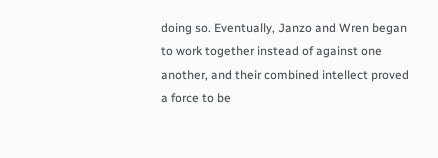doing so. Eventually, Janzo and Wren began to work together instead of against one another, and their combined intellect proved a force to be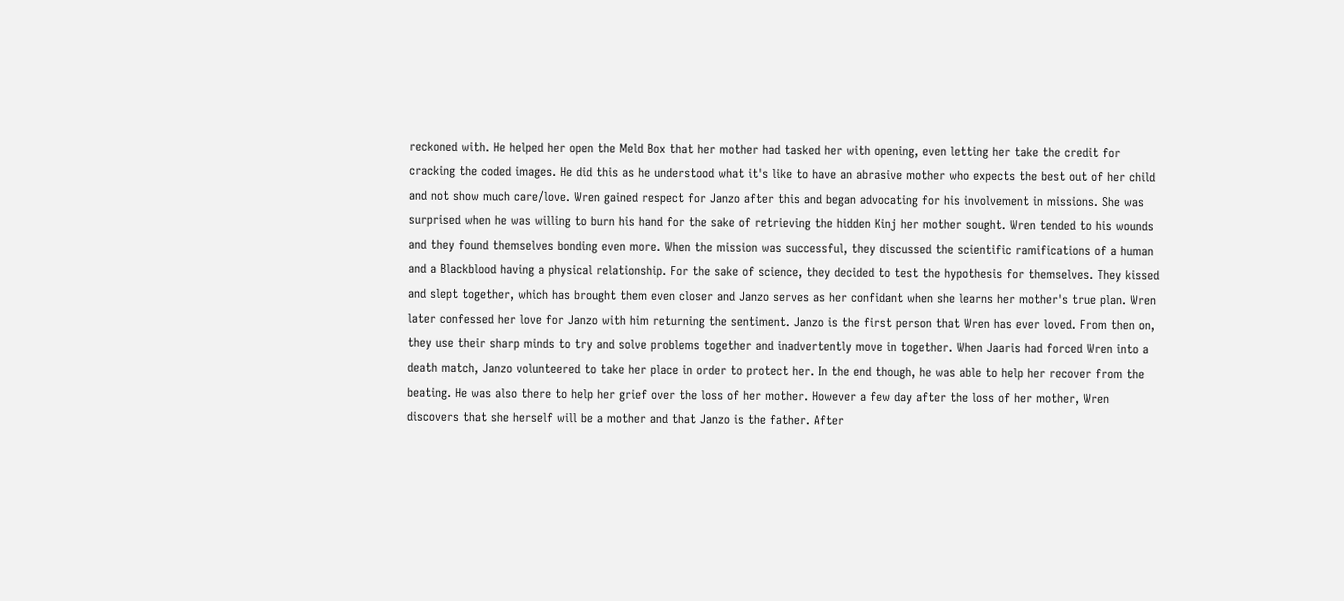reckoned with. He helped her open the Meld Box that her mother had tasked her with opening, even letting her take the credit for cracking the coded images. He did this as he understood what it's like to have an abrasive mother who expects the best out of her child and not show much care/love. Wren gained respect for Janzo after this and began advocating for his involvement in missions. She was surprised when he was willing to burn his hand for the sake of retrieving the hidden Kinj her mother sought. Wren tended to his wounds and they found themselves bonding even more. When the mission was successful, they discussed the scientific ramifications of a human and a Blackblood having a physical relationship. For the sake of science, they decided to test the hypothesis for themselves. They kissed and slept together, which has brought them even closer and Janzo serves as her confidant when she learns her mother's true plan. Wren later confessed her love for Janzo with him returning the sentiment. Janzo is the first person that Wren has ever loved. From then on, they use their sharp minds to try and solve problems together and inadvertently move in together. When Jaaris had forced Wren into a death match, Janzo volunteered to take her place in order to protect her. In the end though, he was able to help her recover from the beating. He was also there to help her grief over the loss of her mother. However a few day after the loss of her mother, Wren discovers that she herself will be a mother and that Janzo is the father. After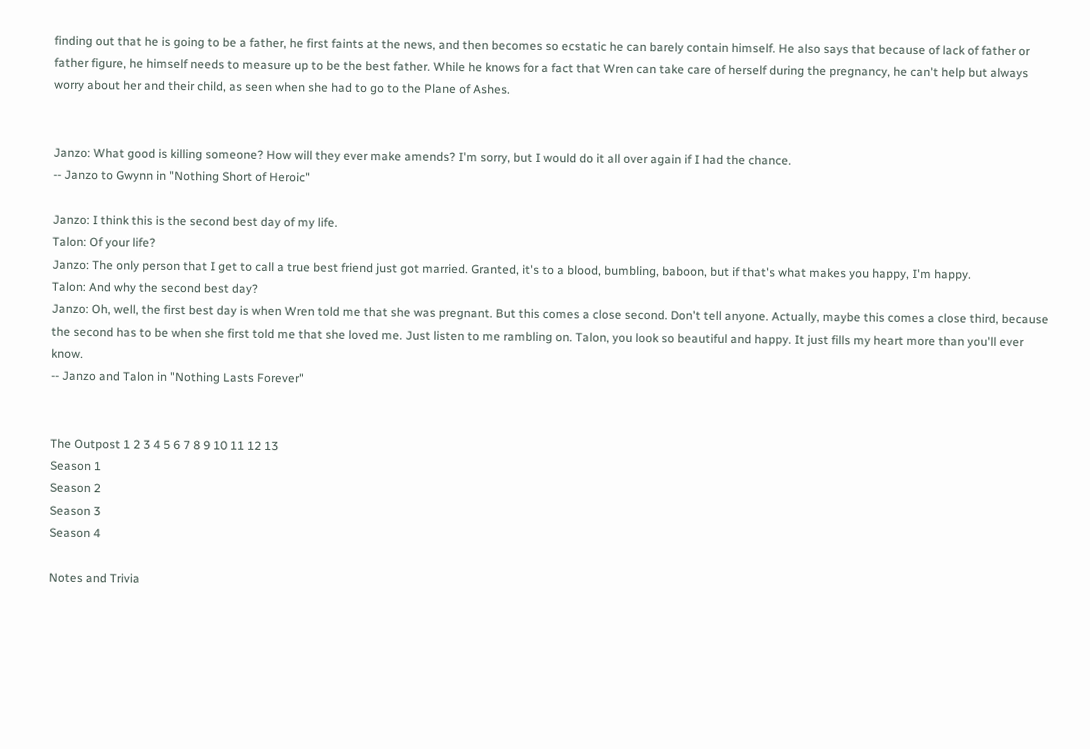finding out that he is going to be a father, he first faints at the news, and then becomes so ecstatic he can barely contain himself. He also says that because of lack of father or father figure, he himself needs to measure up to be the best father. While he knows for a fact that Wren can take care of herself during the pregnancy, he can't help but always worry about her and their child, as seen when she had to go to the Plane of Ashes.


Janzo: What good is killing someone? How will they ever make amends? I'm sorry, but I would do it all over again if I had the chance.
-- Janzo to Gwynn in "Nothing Short of Heroic"

Janzo: I think this is the second best day of my life.
Talon: Of your life?
Janzo: The only person that I get to call a true best friend just got married. Granted, it's to a blood, bumbling, baboon, but if that's what makes you happy, I'm happy.
Talon: And why the second best day?
Janzo: Oh, well, the first best day is when Wren told me that she was pregnant. But this comes a close second. Don't tell anyone. Actually, maybe this comes a close third, because the second has to be when she first told me that she loved me. Just listen to me rambling on. Talon, you look so beautiful and happy. It just fills my heart more than you'll ever know.
-- Janzo and Talon in "Nothing Lasts Forever"


The Outpost 1 2 3 4 5 6 7 8 9 10 11 12 13
Season 1
Season 2
Season 3
Season 4

Notes and Trivia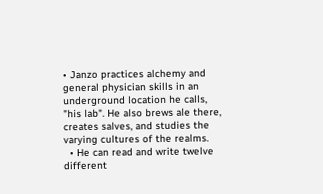• Janzo practices alchemy and general physician skills in an underground location he calls, "his lab". He also brews ale there, creates salves, and studies the varying cultures of the realms.
  • He can read and write twelve different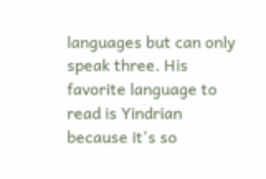languages but can only speak three. His favorite language to read is Yindrian because it's so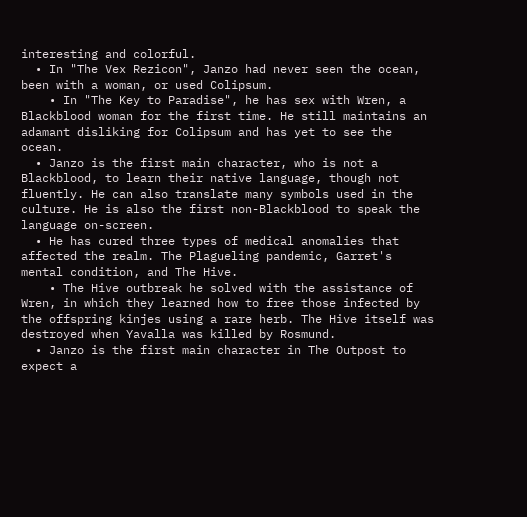interesting and colorful.
  • In "The Vex Rezicon", Janzo had never seen the ocean, been with a woman, or used Colipsum.
    • In "The Key to Paradise", he has sex with Wren, a Blackblood woman for the first time. He still maintains an adamant disliking for Colipsum and has yet to see the ocean.
  • Janzo is the first main character, who is not a Blackblood, to learn their native language, though not fluently. He can also translate many symbols used in the culture. He is also the first non-Blackblood to speak the language on-screen.
  • He has cured three types of medical anomalies that affected the realm. The Plagueling pandemic, Garret's mental condition, and The Hive.
    • The Hive outbreak he solved with the assistance of Wren, in which they learned how to free those infected by the offspring kinjes using a rare herb. The Hive itself was destroyed when Yavalla was killed by Rosmund.
  • Janzo is the first main character in The Outpost to expect a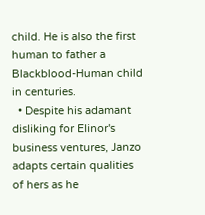child. He is also the first human to father a Blackblood-Human child in centuries.
  • Despite his adamant disliking for Elinor's business ventures, Janzo adapts certain qualities of hers as he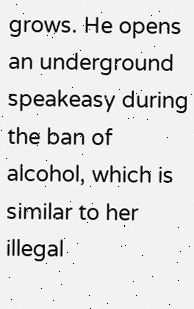grows. He opens an underground speakeasy during the ban of alcohol, which is similar to her illegal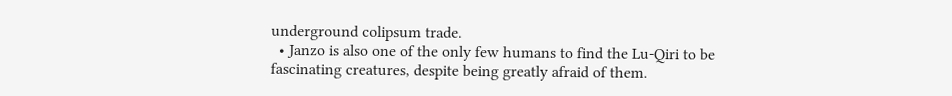underground colipsum trade.
  • Janzo is also one of the only few humans to find the Lu-Qiri to be fascinating creatures, despite being greatly afraid of them.